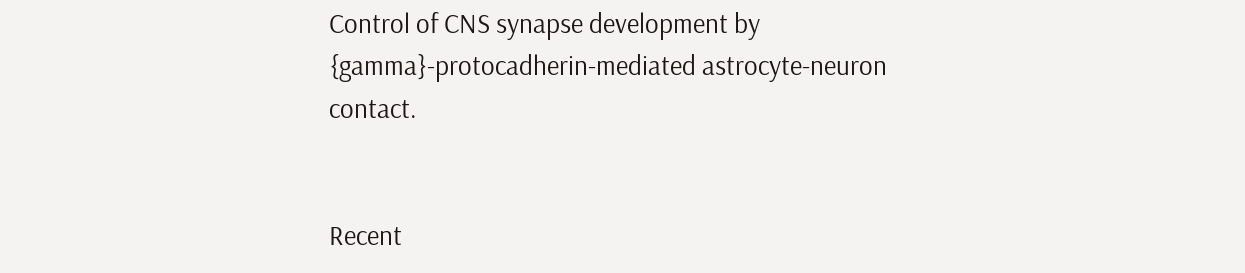Control of CNS synapse development by {gamma}-protocadherin-mediated astrocyte-neuron contact.


Recent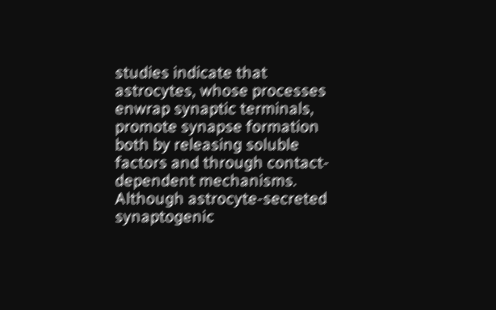studies indicate that astrocytes, whose processes enwrap synaptic terminals, promote synapse formation both by releasing soluble factors and through contact-dependent mechanisms. Although astrocyte-secreted synaptogenic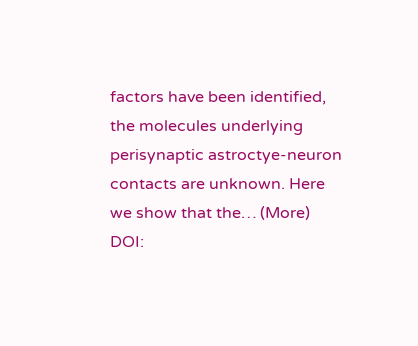factors have been identified, the molecules underlying perisynaptic astroctye-neuron contacts are unknown. Here we show that the… (More)
DOI: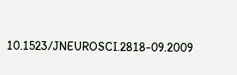10.1523/JNEUROSCI.2818-09.2009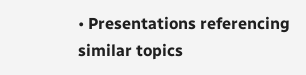• Presentations referencing similar topics